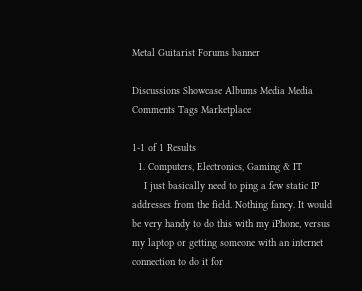Metal Guitarist Forums banner

Discussions Showcase Albums Media Media Comments Tags Marketplace

1-1 of 1 Results
  1. Computers, Electronics, Gaming & IT
    I just basically need to ping a few static IP addresses from the field. Nothing fancy. It would be very handy to do this with my iPhone, versus my laptop or getting someone with an internet connection to do it for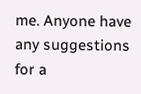me. Anyone have any suggestions for a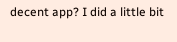decent app? I did a little bit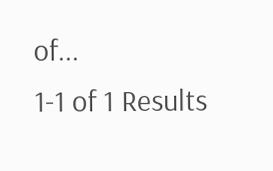of...
1-1 of 1 Results